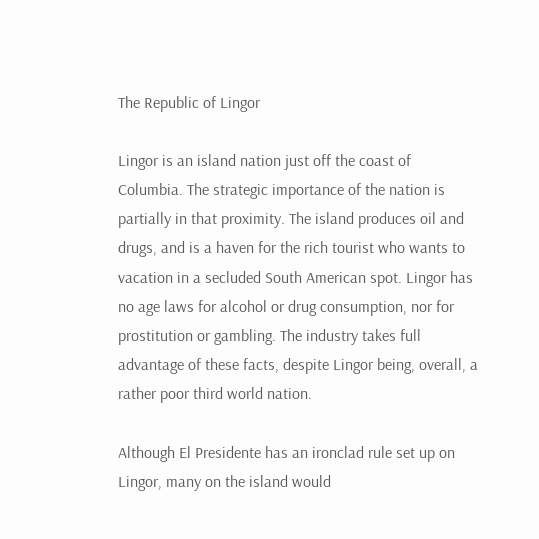The Republic of Lingor

Lingor is an island nation just off the coast of Columbia. The strategic importance of the nation is partially in that proximity. The island produces oil and drugs, and is a haven for the rich tourist who wants to vacation in a secluded South American spot. Lingor has no age laws for alcohol or drug consumption, nor for prostitution or gambling. The industry takes full advantage of these facts, despite Lingor being, overall, a rather poor third world nation.

Although El Presidente has an ironclad rule set up on Lingor, many on the island would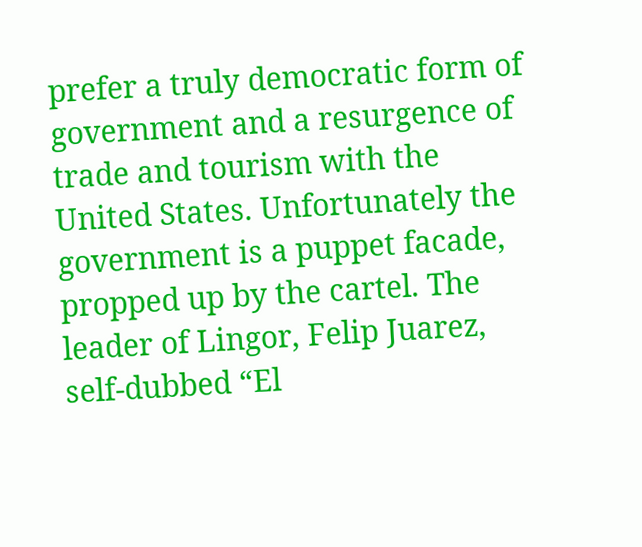prefer a truly democratic form of government and a resurgence of trade and tourism with the United States. Unfortunately the government is a puppet facade, propped up by the cartel. The leader of Lingor, Felip Juarez, self-dubbed “El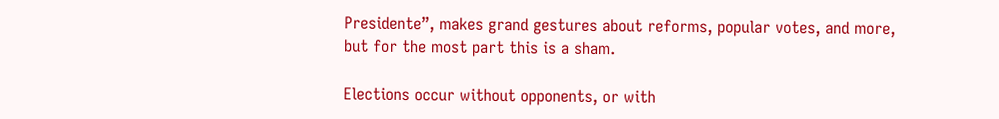Presidente”, makes grand gestures about reforms, popular votes, and more, but for the most part this is a sham.

Elections occur without opponents, or with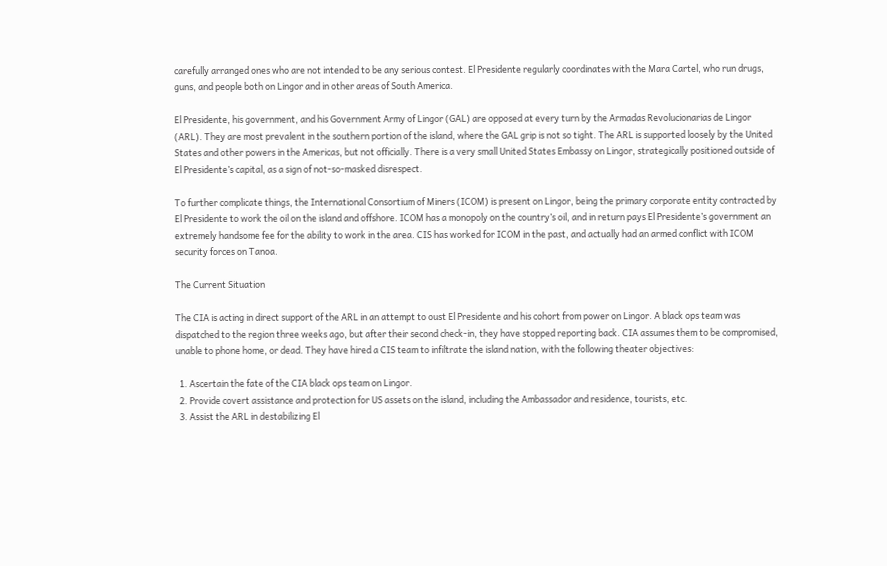carefully arranged ones who are not intended to be any serious contest. El Presidente regularly coordinates with the Mara Cartel, who run drugs, guns, and people both on Lingor and in other areas of South America.

El Presidente, his government, and his Government Army of Lingor (GAL) are opposed at every turn by the Armadas Revolucionarias de Lingor (ARL). They are most prevalent in the southern portion of the island, where the GAL grip is not so tight. The ARL is supported loosely by the United States and other powers in the Americas, but not officially. There is a very small United States Embassy on Lingor, strategically positioned outside of El Presidente’s capital, as a sign of not-so-masked disrespect.

To further complicate things, the International Consortium of Miners (ICOM) is present on Lingor, being the primary corporate entity contracted by El Presidente to work the oil on the island and offshore. ICOM has a monopoly on the country’s oil, and in return pays El Presidente’s government an extremely handsome fee for the ability to work in the area. CIS has worked for ICOM in the past, and actually had an armed conflict with ICOM security forces on Tanoa.

The Current Situation

The CIA is acting in direct support of the ARL in an attempt to oust El Presidente and his cohort from power on Lingor. A black ops team was dispatched to the region three weeks ago, but after their second check-in, they have stopped reporting back. CIA assumes them to be compromised, unable to phone home, or dead. They have hired a CIS team to infiltrate the island nation, with the following theater objectives:

  1. Ascertain the fate of the CIA black ops team on Lingor.
  2. Provide covert assistance and protection for US assets on the island, including the Ambassador and residence, tourists, etc.
  3. Assist the ARL in destabilizing El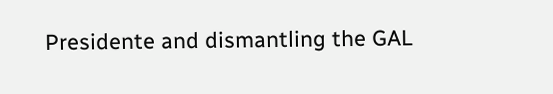Presidente and dismantling the GAL